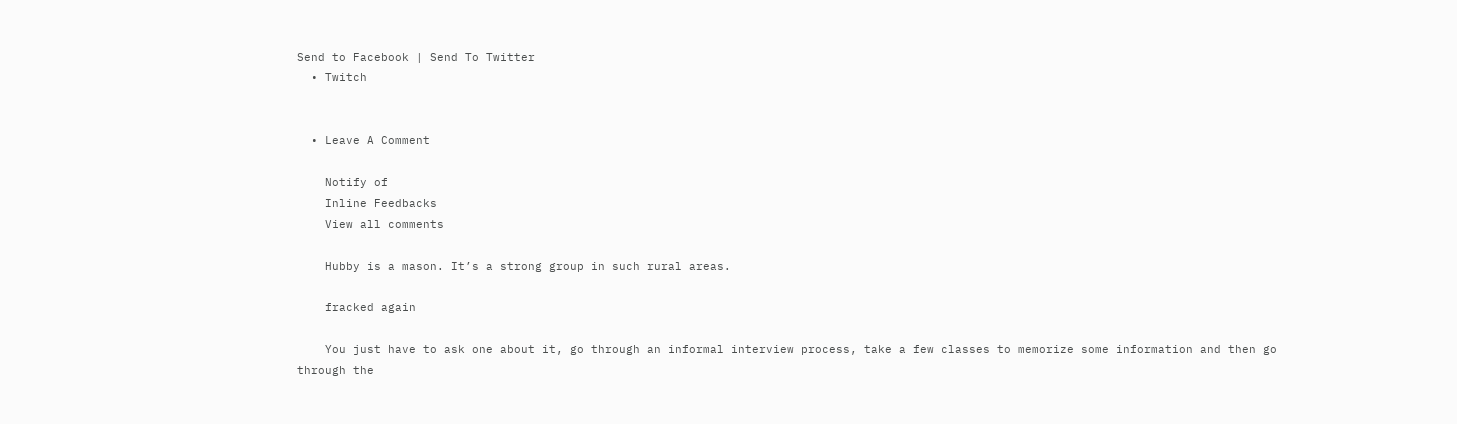Send to Facebook | Send To Twitter
  • Twitch


  • Leave A Comment

    Notify of
    Inline Feedbacks
    View all comments

    Hubby is a mason. It’s a strong group in such rural areas.

    fracked again

    You just have to ask one about it, go through an informal interview process, take a few classes to memorize some information and then go through the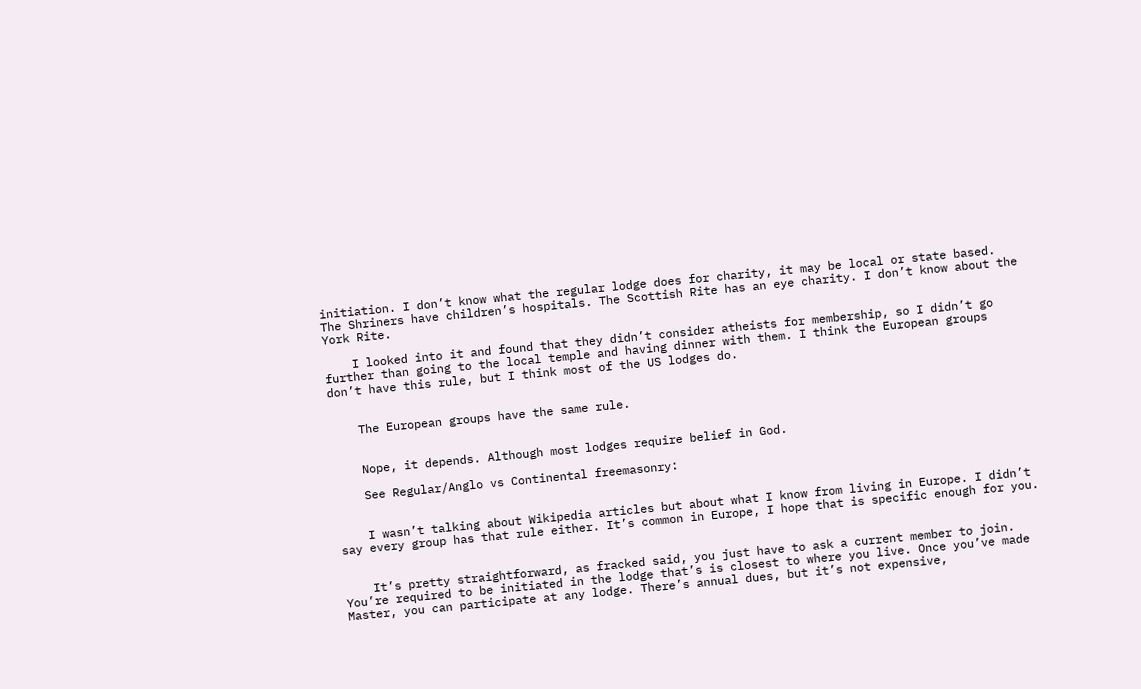initiation. I don’t know what the regular lodge does for charity, it may be local or state based. The Shriners have children’s hospitals. The Scottish Rite has an eye charity. I don’t know about the York Rite.

    I looked into it and found that they didn’t consider atheists for membership, so I didn’t go further than going to the local temple and having dinner with them. I think the European groups don’t have this rule, but I think most of the US lodges do.


    The European groups have the same rule.


    Nope, it depends. Although most lodges require belief in God.

    See Regular/Anglo vs Continental freemasonry:


    I wasn’t talking about Wikipedia articles but about what I know from living in Europe. I didn’t say every group has that rule either. It’s common in Europe, I hope that is specific enough for you.


    It’s pretty straightforward, as fracked said, you just have to ask a current member to join. You’re required to be initiated in the lodge that’s is closest to where you live. Once you’ve made Master, you can participate at any lodge. There’s annual dues, but it’s not expensive,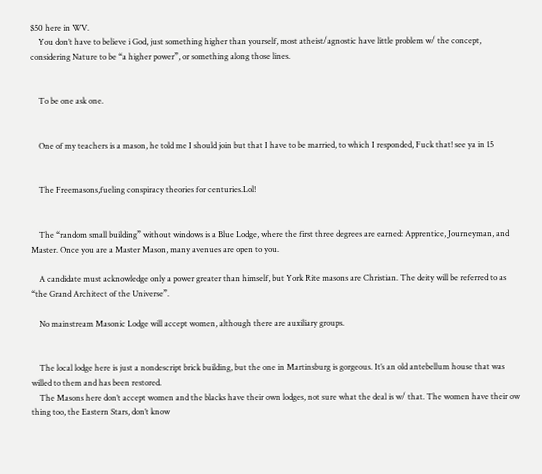$50 here in WV.
    You don’t have to believe i God, just something higher than yourself, most atheist/agnostic have little problem w/ the concept, considering Nature to be “a higher power”, or something along those lines.


    To be one ask one.


    One of my teachers is a mason, he told me I should join but that I have to be married, to which I responded, Fuck that! see ya in 15


    The Freemasons,fueling conspiracy theories for centuries.Lol!


    The “random small building” without windows is a Blue Lodge, where the first three degrees are earned: Apprentice, Journeyman, and Master. Once you are a Master Mason, many avenues are open to you.

    A candidate must acknowledge only a power greater than himself, but York Rite masons are Christian. The deity will be referred to as “the Grand Architect of the Universe”.

    No mainstream Masonic Lodge will accept women, although there are auxiliary groups.


    The local lodge here is just a nondescript brick building, but the one in Martinsburg is gorgeous. It’s an old antebellum house that was willed to them and has been restored.
    The Masons here don’t accept women and the blacks have their own lodges, not sure what the deal is w/ that. The women have their ow thing too, the Eastern Stars, don’t know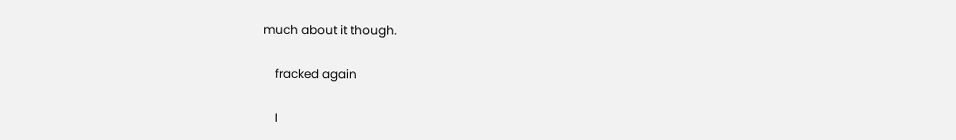much about it though.

    fracked again

    I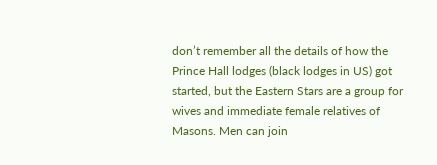don’t remember all the details of how the Prince Hall lodges (black lodges in US) got started, but the Eastern Stars are a group for wives and immediate female relatives of Masons. Men can join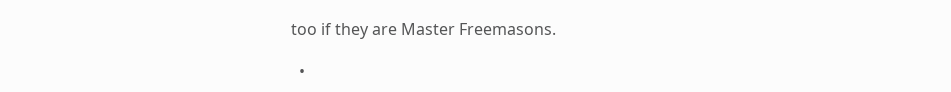too if they are Master Freemasons.

  •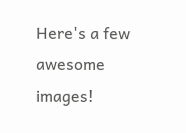Here's a few awesome images!